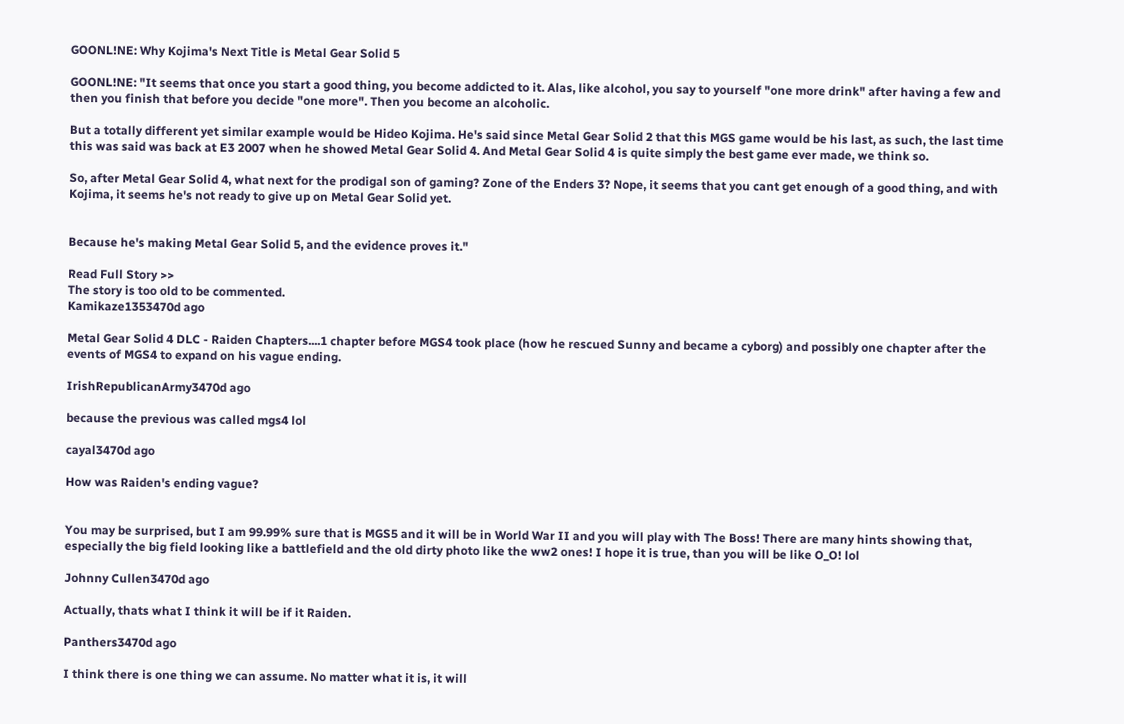GOONL!NE: Why Kojima's Next Title is Metal Gear Solid 5

GOONL!NE: "It seems that once you start a good thing, you become addicted to it. Alas, like alcohol, you say to yourself "one more drink" after having a few and then you finish that before you decide "one more". Then you become an alcoholic.

But a totally different yet similar example would be Hideo Kojima. He's said since Metal Gear Solid 2 that this MGS game would be his last, as such, the last time this was said was back at E3 2007 when he showed Metal Gear Solid 4. And Metal Gear Solid 4 is quite simply the best game ever made, we think so.

So, after Metal Gear Solid 4, what next for the prodigal son of gaming? Zone of the Enders 3? Nope, it seems that you cant get enough of a good thing, and with Kojima, it seems he's not ready to give up on Metal Gear Solid yet.


Because he's making Metal Gear Solid 5, and the evidence proves it."

Read Full Story >>
The story is too old to be commented.
Kamikaze1353470d ago

Metal Gear Solid 4 DLC - Raiden Chapters....1 chapter before MGS4 took place (how he rescued Sunny and became a cyborg) and possibly one chapter after the events of MGS4 to expand on his vague ending.

IrishRepublicanArmy3470d ago

because the previous was called mgs4 lol

cayal3470d ago

How was Raiden's ending vague?


You may be surprised, but I am 99.99% sure that is MGS5 and it will be in World War II and you will play with The Boss! There are many hints showing that, especially the big field looking like a battlefield and the old dirty photo like the ww2 ones! I hope it is true, than you will be like O_O! lol

Johnny Cullen3470d ago

Actually, thats what I think it will be if it Raiden.

Panthers3470d ago

I think there is one thing we can assume. No matter what it is, it will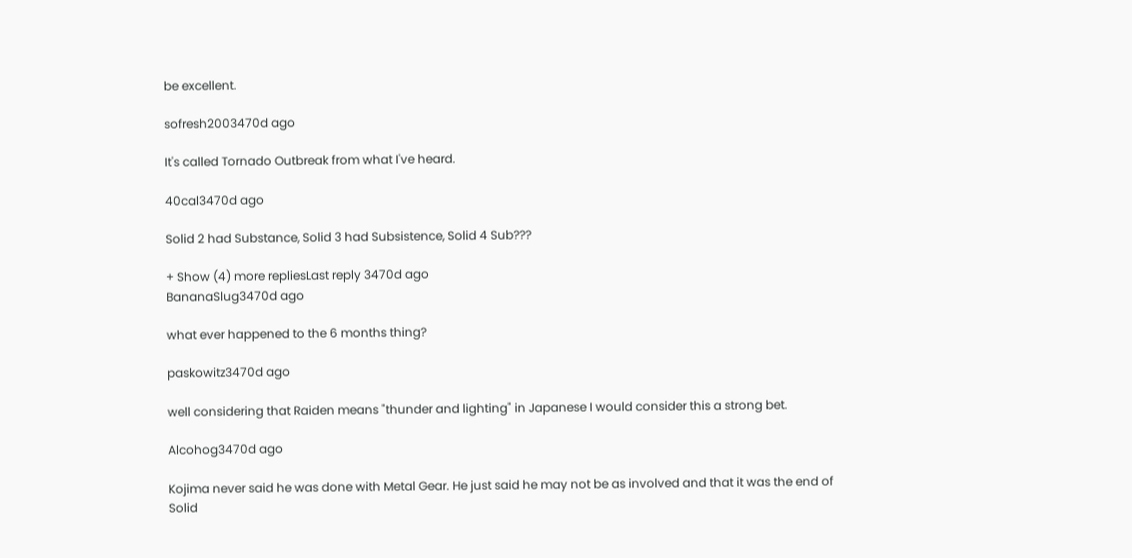be excellent.

sofresh2003470d ago

It's called Tornado Outbreak from what I've heard.

40cal3470d ago

Solid 2 had Substance, Solid 3 had Subsistence, Solid 4 Sub???

+ Show (4) more repliesLast reply 3470d ago
BananaSlug3470d ago

what ever happened to the 6 months thing?

paskowitz3470d ago

well considering that Raiden means "thunder and lighting" in Japanese I would consider this a strong bet.

Alcohog3470d ago

Kojima never said he was done with Metal Gear. He just said he may not be as involved and that it was the end of Solid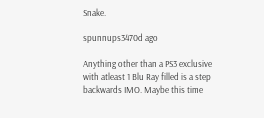Snake.

spunnups3470d ago

Anything other than a PS3 exclusive with atleast 1 Blu Ray filled is a step backwards IMO. Maybe this time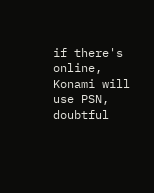if there's online, Konami will use PSN, doubtful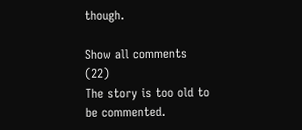though.

Show all comments (22)
The story is too old to be commented.